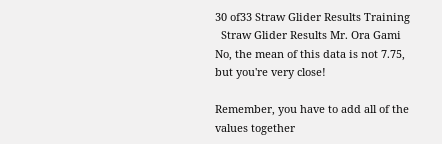30 of33 Straw Glider Results Training
  Straw Glider Results Mr. Ora Gami No, the mean of this data is not 7.75, but you're very close!

Remember, you have to add all of the values together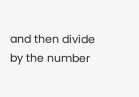and then divide by the number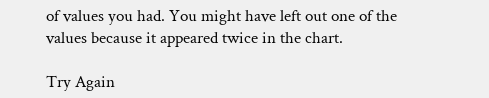of values you had. You might have left out one of the values because it appeared twice in the chart.

Try Again